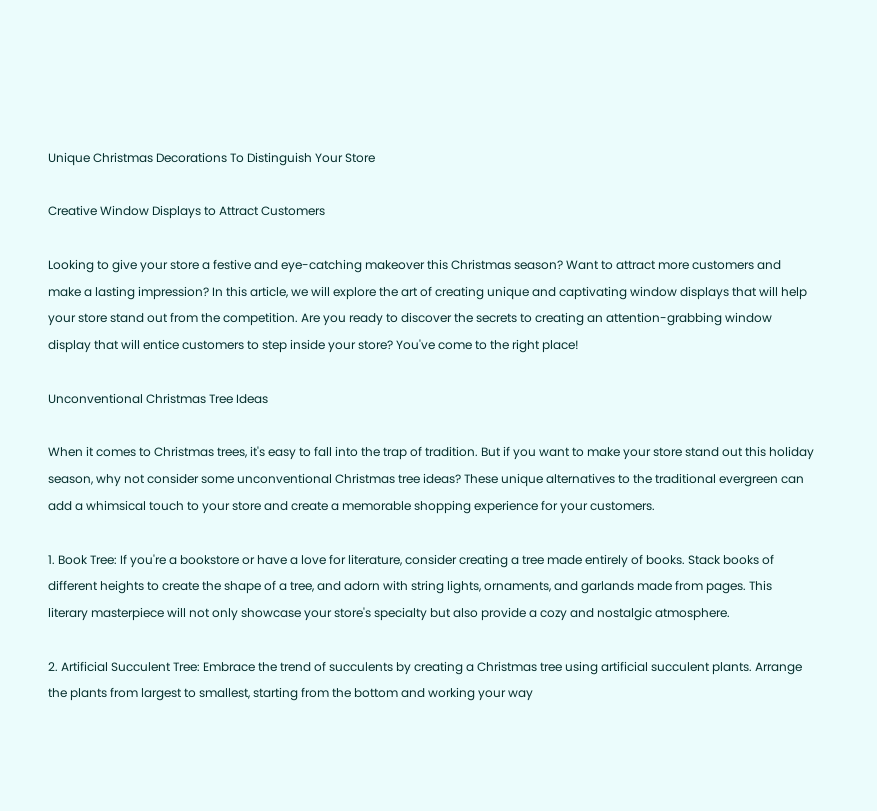Unique Christmas Decorations To Distinguish Your Store

Creative Window Displays to Attract Customers

Looking to give your store a festive and eye-catching makeover this Christmas season? Want to attract more customers and make a lasting impression? In this article, we will explore the art of creating unique and captivating window displays that will help your store stand out from the competition. Are you ready to discover the secrets to creating an attention-grabbing window display that will entice customers to step inside your store? You've come to the right place!

Unconventional Christmas Tree Ideas

When it comes to Christmas trees, it's easy to fall into the trap of tradition. But if you want to make your store stand out this holiday season, why not consider some unconventional Christmas tree ideas? These unique alternatives to the traditional evergreen can add a whimsical touch to your store and create a memorable shopping experience for your customers.

1. Book Tree: If you're a bookstore or have a love for literature, consider creating a tree made entirely of books. Stack books of different heights to create the shape of a tree, and adorn with string lights, ornaments, and garlands made from pages. This literary masterpiece will not only showcase your store's specialty but also provide a cozy and nostalgic atmosphere.

2. Artificial Succulent Tree: Embrace the trend of succulents by creating a Christmas tree using artificial succulent plants. Arrange the plants from largest to smallest, starting from the bottom and working your way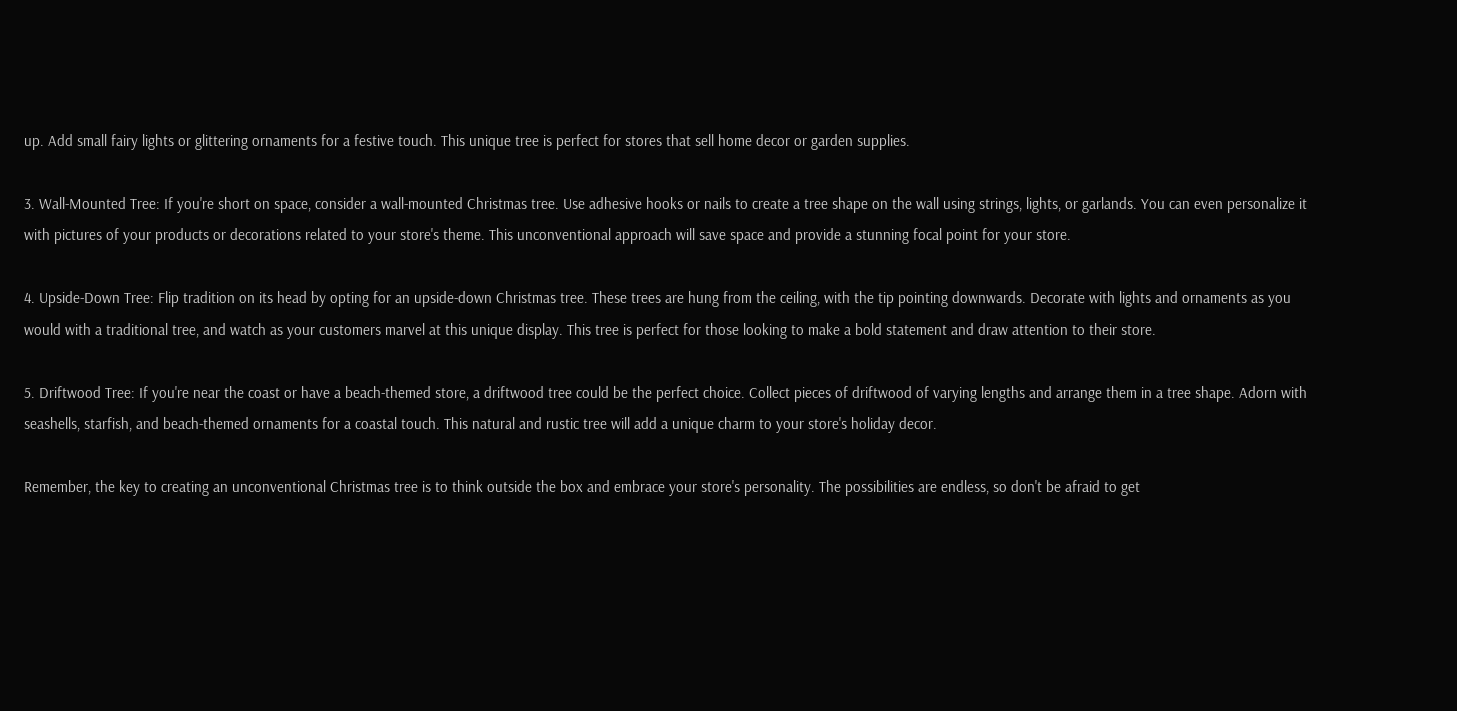up. Add small fairy lights or glittering ornaments for a festive touch. This unique tree is perfect for stores that sell home decor or garden supplies.

3. Wall-Mounted Tree: If you're short on space, consider a wall-mounted Christmas tree. Use adhesive hooks or nails to create a tree shape on the wall using strings, lights, or garlands. You can even personalize it with pictures of your products or decorations related to your store's theme. This unconventional approach will save space and provide a stunning focal point for your store.

4. Upside-Down Tree: Flip tradition on its head by opting for an upside-down Christmas tree. These trees are hung from the ceiling, with the tip pointing downwards. Decorate with lights and ornaments as you would with a traditional tree, and watch as your customers marvel at this unique display. This tree is perfect for those looking to make a bold statement and draw attention to their store.

5. Driftwood Tree: If you're near the coast or have a beach-themed store, a driftwood tree could be the perfect choice. Collect pieces of driftwood of varying lengths and arrange them in a tree shape. Adorn with seashells, starfish, and beach-themed ornaments for a coastal touch. This natural and rustic tree will add a unique charm to your store's holiday decor.

Remember, the key to creating an unconventional Christmas tree is to think outside the box and embrace your store's personality. The possibilities are endless, so don't be afraid to get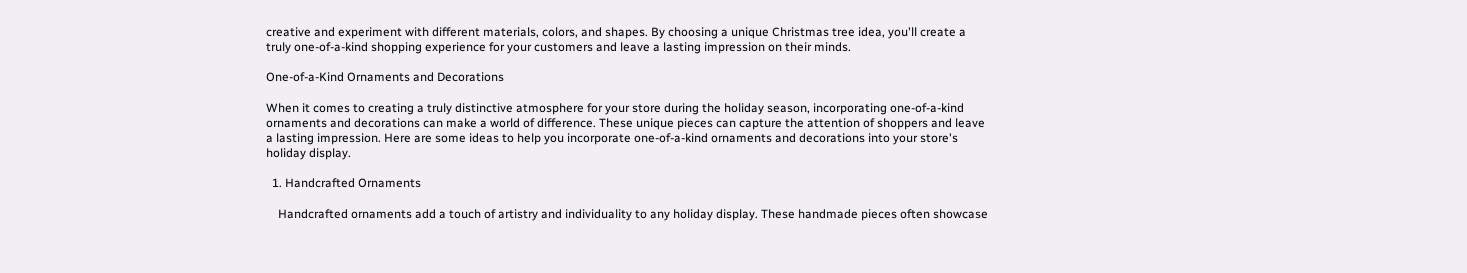creative and experiment with different materials, colors, and shapes. By choosing a unique Christmas tree idea, you'll create a truly one-of-a-kind shopping experience for your customers and leave a lasting impression on their minds.

One-of-a-Kind Ornaments and Decorations

When it comes to creating a truly distinctive atmosphere for your store during the holiday season, incorporating one-of-a-kind ornaments and decorations can make a world of difference. These unique pieces can capture the attention of shoppers and leave a lasting impression. Here are some ideas to help you incorporate one-of-a-kind ornaments and decorations into your store's holiday display.

  1. Handcrafted Ornaments

    Handcrafted ornaments add a touch of artistry and individuality to any holiday display. These handmade pieces often showcase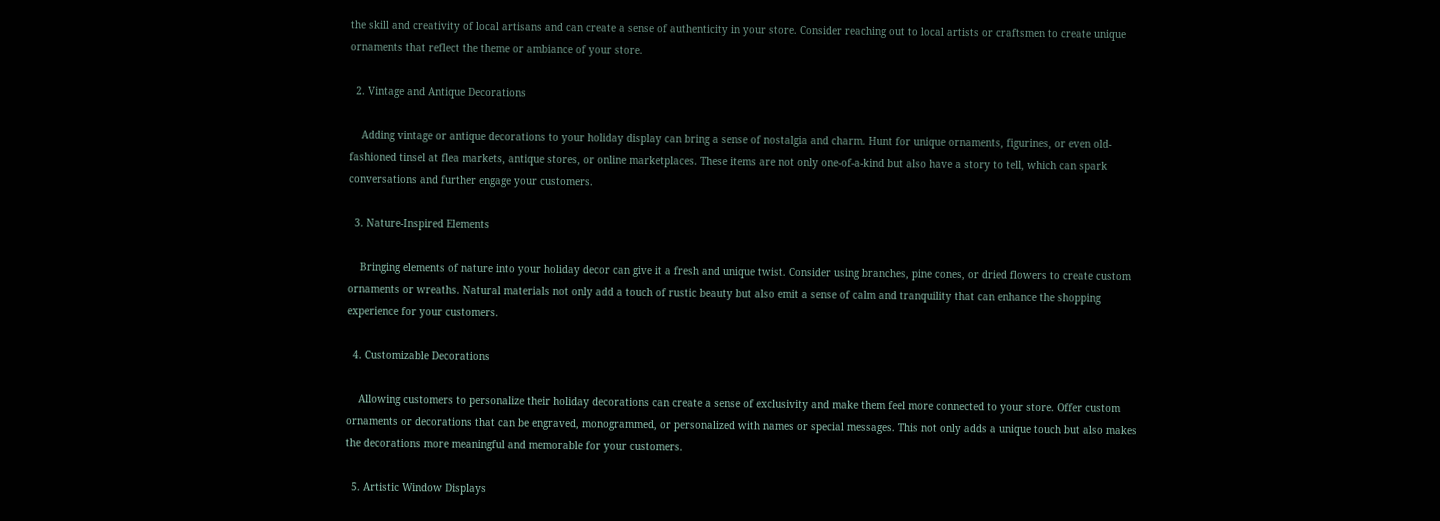the skill and creativity of local artisans and can create a sense of authenticity in your store. Consider reaching out to local artists or craftsmen to create unique ornaments that reflect the theme or ambiance of your store.

  2. Vintage and Antique Decorations

    Adding vintage or antique decorations to your holiday display can bring a sense of nostalgia and charm. Hunt for unique ornaments, figurines, or even old-fashioned tinsel at flea markets, antique stores, or online marketplaces. These items are not only one-of-a-kind but also have a story to tell, which can spark conversations and further engage your customers.

  3. Nature-Inspired Elements

    Bringing elements of nature into your holiday decor can give it a fresh and unique twist. Consider using branches, pine cones, or dried flowers to create custom ornaments or wreaths. Natural materials not only add a touch of rustic beauty but also emit a sense of calm and tranquility that can enhance the shopping experience for your customers.

  4. Customizable Decorations

    Allowing customers to personalize their holiday decorations can create a sense of exclusivity and make them feel more connected to your store. Offer custom ornaments or decorations that can be engraved, monogrammed, or personalized with names or special messages. This not only adds a unique touch but also makes the decorations more meaningful and memorable for your customers.

  5. Artistic Window Displays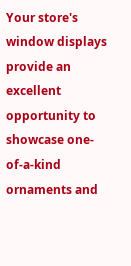Your store's window displays provide an excellent opportunity to showcase one-of-a-kind ornaments and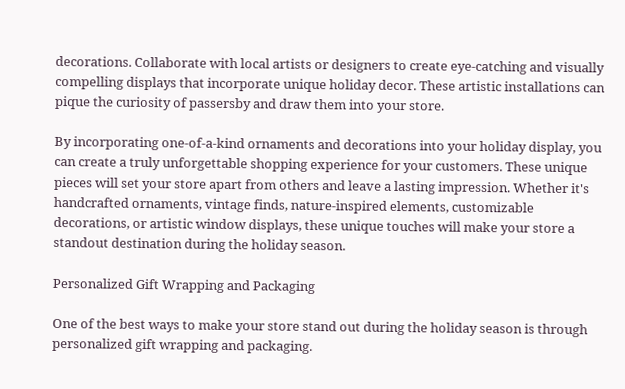decorations. Collaborate with local artists or designers to create eye-catching and visually compelling displays that incorporate unique holiday decor. These artistic installations can pique the curiosity of passersby and draw them into your store.

By incorporating one-of-a-kind ornaments and decorations into your holiday display, you can create a truly unforgettable shopping experience for your customers. These unique pieces will set your store apart from others and leave a lasting impression. Whether it's handcrafted ornaments, vintage finds, nature-inspired elements, customizable decorations, or artistic window displays, these unique touches will make your store a standout destination during the holiday season.

Personalized Gift Wrapping and Packaging

One of the best ways to make your store stand out during the holiday season is through personalized gift wrapping and packaging.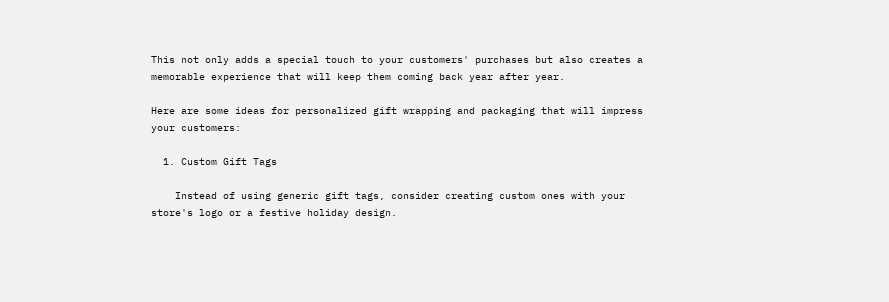This not only adds a special touch to your customers' purchases but also creates a memorable experience that will keep them coming back year after year.

Here are some ideas for personalized gift wrapping and packaging that will impress your customers:

  1. Custom Gift Tags

    Instead of using generic gift tags, consider creating custom ones with your store's logo or a festive holiday design.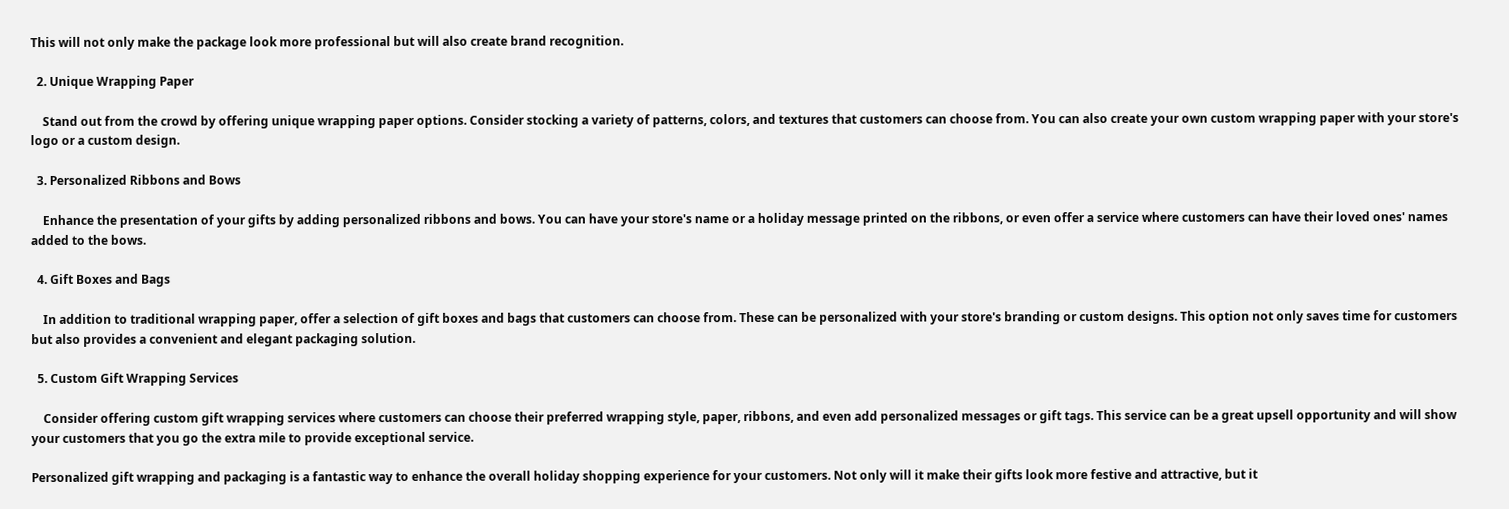This will not only make the package look more professional but will also create brand recognition.

  2. Unique Wrapping Paper

    Stand out from the crowd by offering unique wrapping paper options. Consider stocking a variety of patterns, colors, and textures that customers can choose from. You can also create your own custom wrapping paper with your store's logo or a custom design.

  3. Personalized Ribbons and Bows

    Enhance the presentation of your gifts by adding personalized ribbons and bows. You can have your store's name or a holiday message printed on the ribbons, or even offer a service where customers can have their loved ones' names added to the bows.

  4. Gift Boxes and Bags

    In addition to traditional wrapping paper, offer a selection of gift boxes and bags that customers can choose from. These can be personalized with your store's branding or custom designs. This option not only saves time for customers but also provides a convenient and elegant packaging solution.

  5. Custom Gift Wrapping Services

    Consider offering custom gift wrapping services where customers can choose their preferred wrapping style, paper, ribbons, and even add personalized messages or gift tags. This service can be a great upsell opportunity and will show your customers that you go the extra mile to provide exceptional service.

Personalized gift wrapping and packaging is a fantastic way to enhance the overall holiday shopping experience for your customers. Not only will it make their gifts look more festive and attractive, but it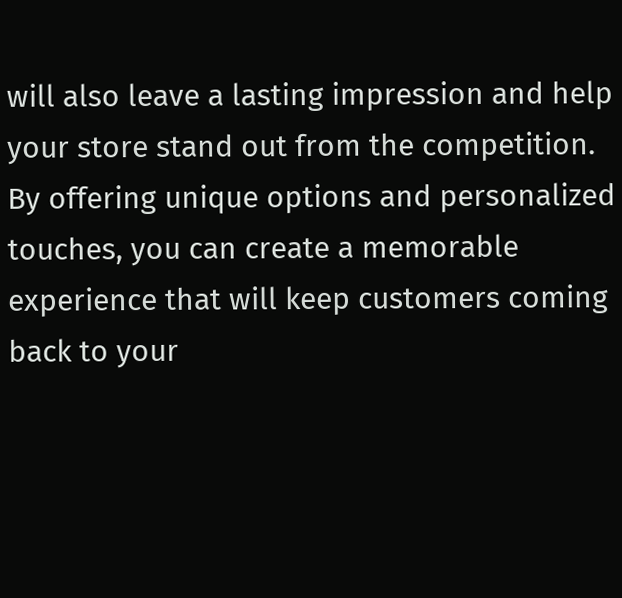will also leave a lasting impression and help your store stand out from the competition. By offering unique options and personalized touches, you can create a memorable experience that will keep customers coming back to your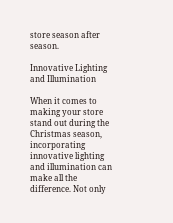store season after season.

Innovative Lighting and Illumination

When it comes to making your store stand out during the Christmas season, incorporating innovative lighting and illumination can make all the difference. Not only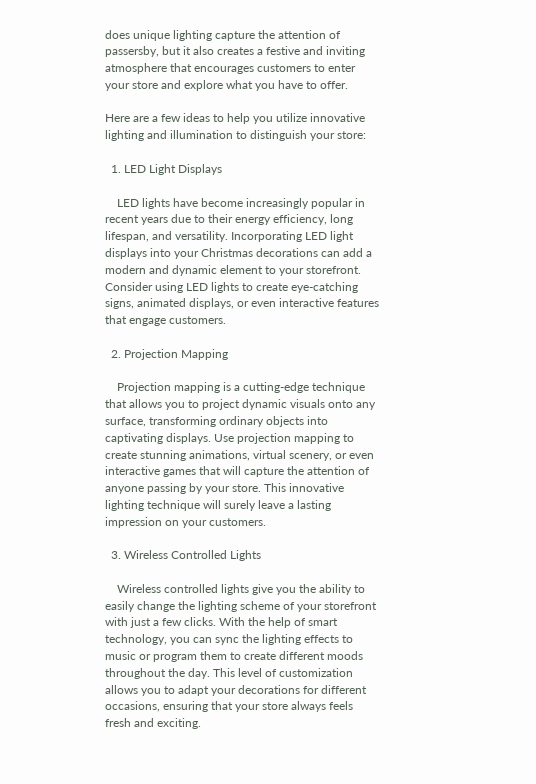does unique lighting capture the attention of passersby, but it also creates a festive and inviting atmosphere that encourages customers to enter your store and explore what you have to offer.

Here are a few ideas to help you utilize innovative lighting and illumination to distinguish your store:

  1. LED Light Displays

    LED lights have become increasingly popular in recent years due to their energy efficiency, long lifespan, and versatility. Incorporating LED light displays into your Christmas decorations can add a modern and dynamic element to your storefront. Consider using LED lights to create eye-catching signs, animated displays, or even interactive features that engage customers.

  2. Projection Mapping

    Projection mapping is a cutting-edge technique that allows you to project dynamic visuals onto any surface, transforming ordinary objects into captivating displays. Use projection mapping to create stunning animations, virtual scenery, or even interactive games that will capture the attention of anyone passing by your store. This innovative lighting technique will surely leave a lasting impression on your customers.

  3. Wireless Controlled Lights

    Wireless controlled lights give you the ability to easily change the lighting scheme of your storefront with just a few clicks. With the help of smart technology, you can sync the lighting effects to music or program them to create different moods throughout the day. This level of customization allows you to adapt your decorations for different occasions, ensuring that your store always feels fresh and exciting.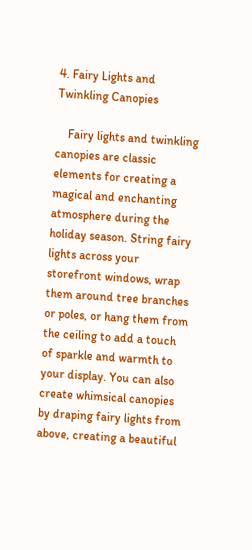4. Fairy Lights and Twinkling Canopies

    Fairy lights and twinkling canopies are classic elements for creating a magical and enchanting atmosphere during the holiday season. String fairy lights across your storefront windows, wrap them around tree branches or poles, or hang them from the ceiling to add a touch of sparkle and warmth to your display. You can also create whimsical canopies by draping fairy lights from above, creating a beautiful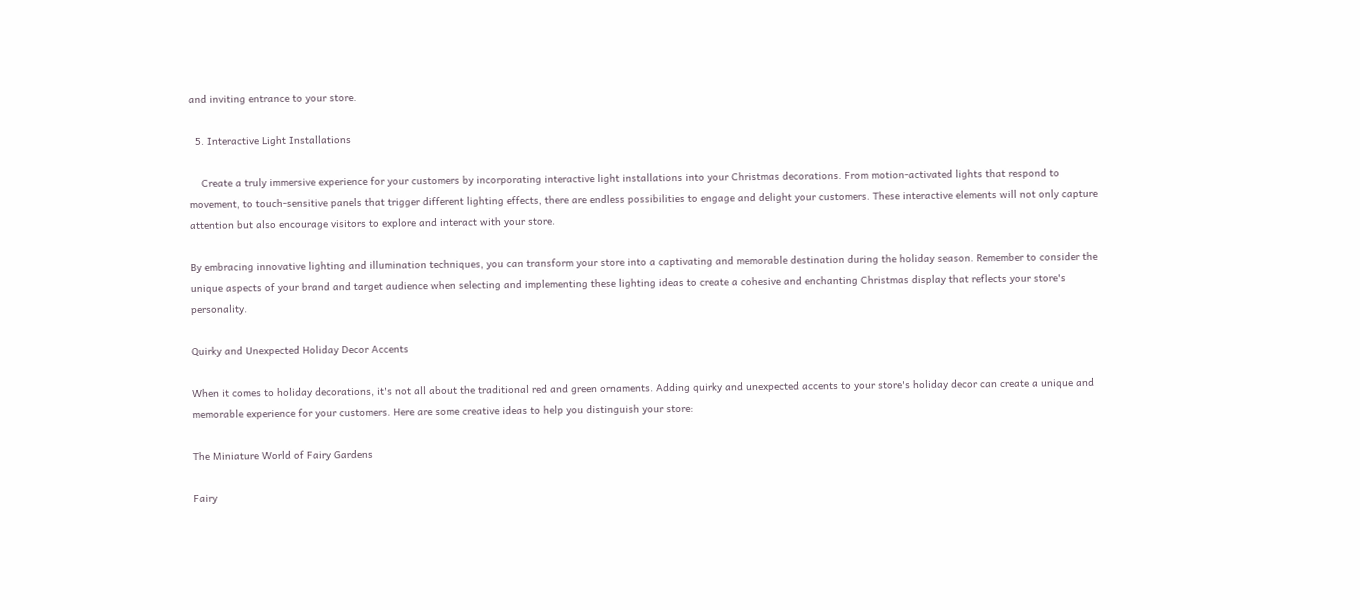and inviting entrance to your store.

  5. Interactive Light Installations

    Create a truly immersive experience for your customers by incorporating interactive light installations into your Christmas decorations. From motion-activated lights that respond to movement, to touch-sensitive panels that trigger different lighting effects, there are endless possibilities to engage and delight your customers. These interactive elements will not only capture attention but also encourage visitors to explore and interact with your store.

By embracing innovative lighting and illumination techniques, you can transform your store into a captivating and memorable destination during the holiday season. Remember to consider the unique aspects of your brand and target audience when selecting and implementing these lighting ideas to create a cohesive and enchanting Christmas display that reflects your store's personality.

Quirky and Unexpected Holiday Decor Accents

When it comes to holiday decorations, it's not all about the traditional red and green ornaments. Adding quirky and unexpected accents to your store's holiday decor can create a unique and memorable experience for your customers. Here are some creative ideas to help you distinguish your store:

The Miniature World of Fairy Gardens

Fairy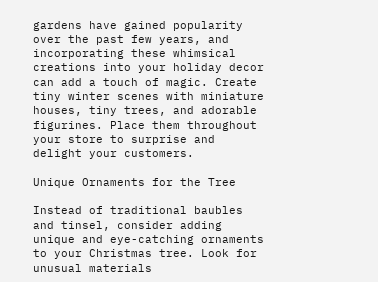gardens have gained popularity over the past few years, and incorporating these whimsical creations into your holiday decor can add a touch of magic. Create tiny winter scenes with miniature houses, tiny trees, and adorable figurines. Place them throughout your store to surprise and delight your customers.

Unique Ornaments for the Tree

Instead of traditional baubles and tinsel, consider adding unique and eye-catching ornaments to your Christmas tree. Look for unusual materials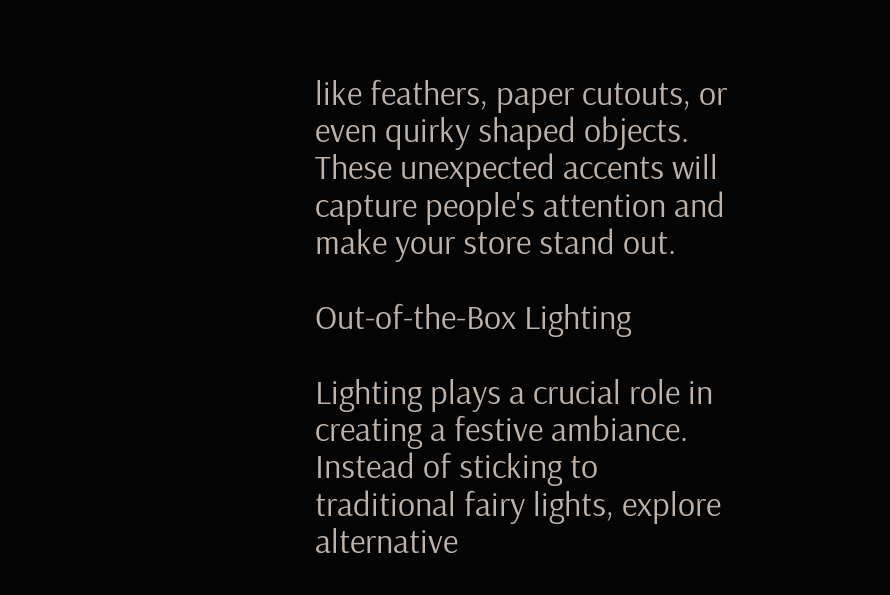like feathers, paper cutouts, or even quirky shaped objects. These unexpected accents will capture people's attention and make your store stand out.

Out-of-the-Box Lighting

Lighting plays a crucial role in creating a festive ambiance. Instead of sticking to traditional fairy lights, explore alternative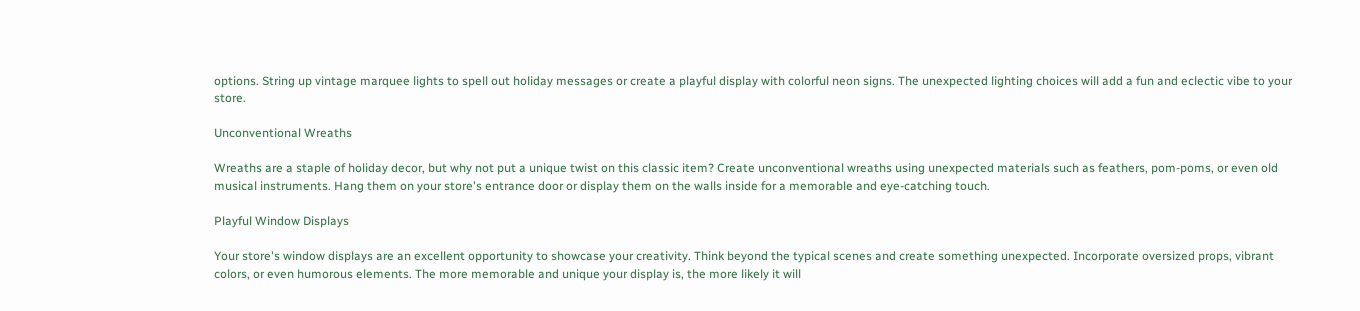options. String up vintage marquee lights to spell out holiday messages or create a playful display with colorful neon signs. The unexpected lighting choices will add a fun and eclectic vibe to your store.

Unconventional Wreaths

Wreaths are a staple of holiday decor, but why not put a unique twist on this classic item? Create unconventional wreaths using unexpected materials such as feathers, pom-poms, or even old musical instruments. Hang them on your store's entrance door or display them on the walls inside for a memorable and eye-catching touch.

Playful Window Displays

Your store's window displays are an excellent opportunity to showcase your creativity. Think beyond the typical scenes and create something unexpected. Incorporate oversized props, vibrant colors, or even humorous elements. The more memorable and unique your display is, the more likely it will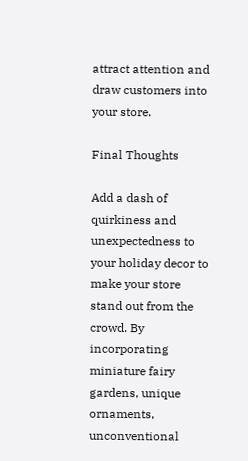attract attention and draw customers into your store.

Final Thoughts

Add a dash of quirkiness and unexpectedness to your holiday decor to make your store stand out from the crowd. By incorporating miniature fairy gardens, unique ornaments, unconventional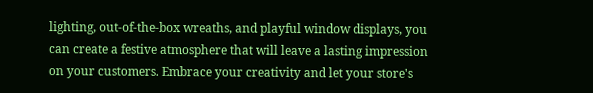lighting, out-of-the-box wreaths, and playful window displays, you can create a festive atmosphere that will leave a lasting impression on your customers. Embrace your creativity and let your store's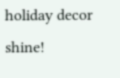holiday decor shine!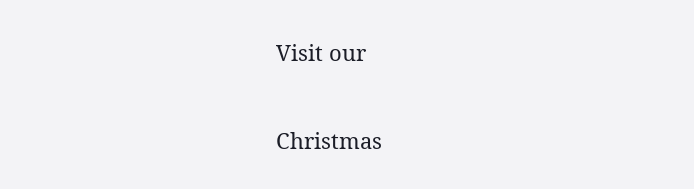Visit our

Christmas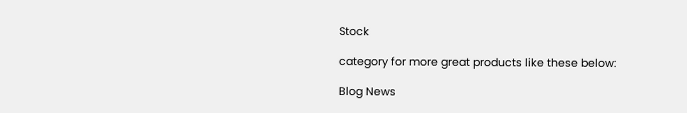Stock

category for more great products like these below:

Blog News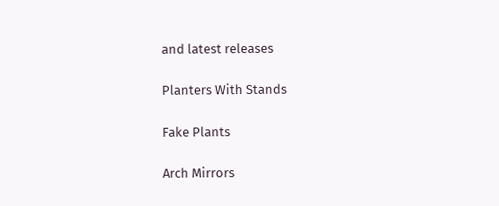and latest releases

Planters With Stands

Fake Plants

Arch Mirrors